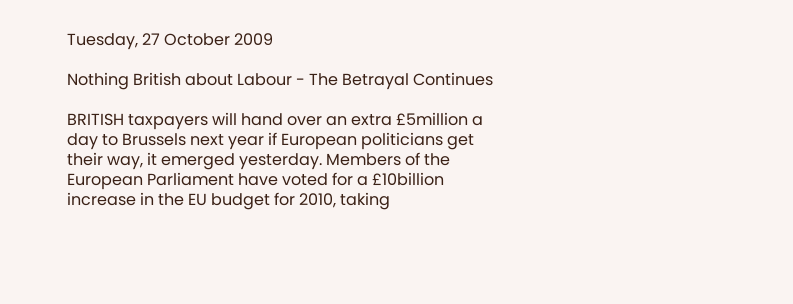Tuesday, 27 October 2009

Nothing British about Labour - The Betrayal Continues

BRITISH taxpayers will hand over an extra £5million a day to Brussels next year if European politicians get their way, it emerged yesterday. Members of the European Parliament have voted for a £10billion increase in the EU budget for 2010, taking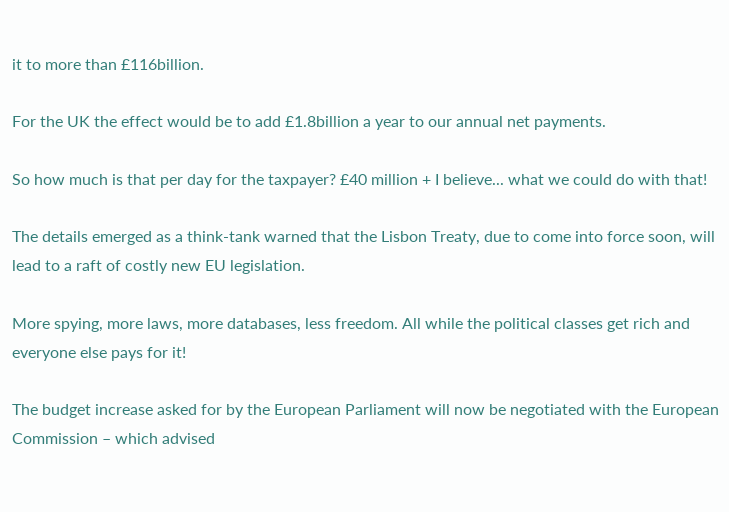it to more than £116billion.

For the UK the effect would be to add £1.8billion a year to our annual net payments.

So how much is that per day for the taxpayer? £40 million + I believe... what we could do with that!

The details emerged as a think-tank warned that the Lisbon Treaty, due to come into force soon, will lead to a raft of costly new EU legislation.

More spying, more laws, more databases, less freedom. All while the political classes get rich and everyone else pays for it!

The budget increase asked for by the European Parliament will now be negotiated with the European Commission – which advised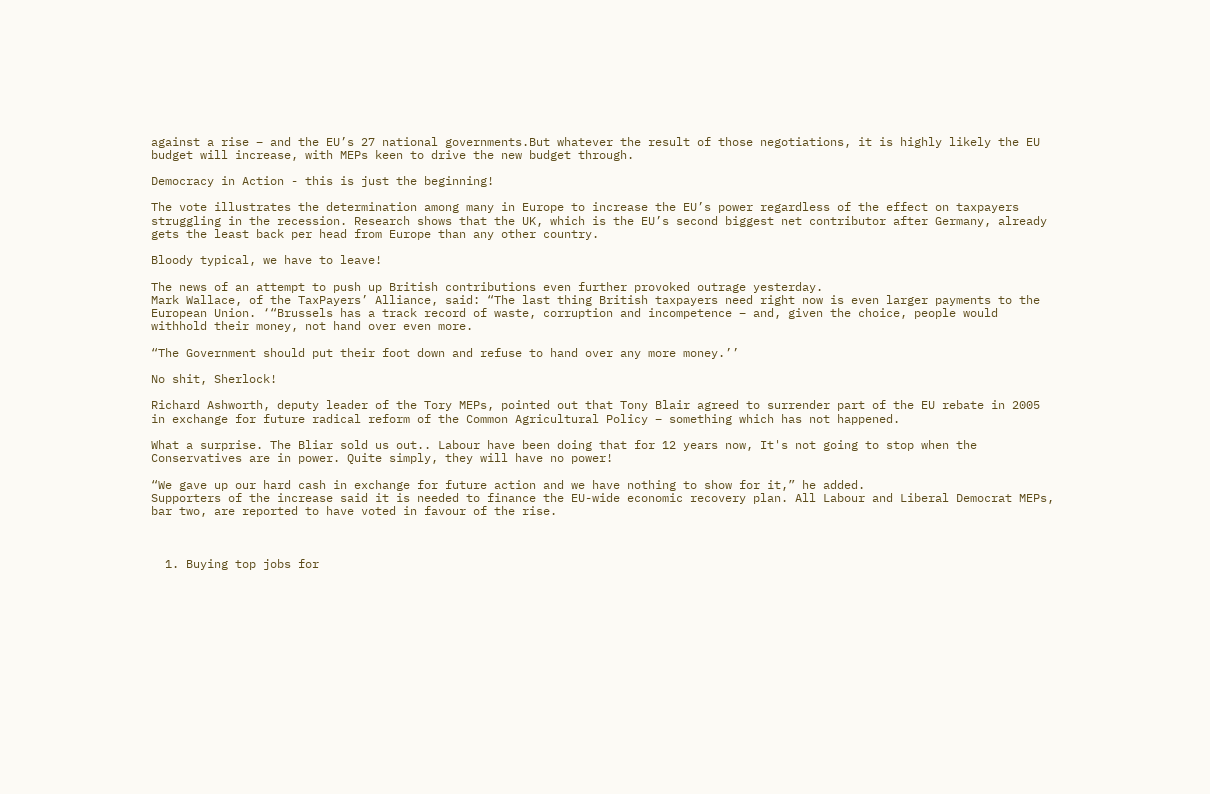against a rise – and the EU’s 27 national governments.But whatever the result of those negotiations, it is highly likely the EU budget will increase, with MEPs keen to drive the new budget through.

Democracy in Action - this is just the beginning!

The vote illustrates the determination among many in Europe to increase the EU’s power regardless of the effect on taxpayers struggling in the recession. Research shows that the UK, which is the EU’s second biggest net contributor after Germany, already gets the least back per head from Europe than any other country.

Bloody typical, we have to leave!

The news of an attempt to push up British contributions even further provoked outrage yesterday.
Mark Wallace, of the TaxPayers’ Alliance, said: “The last thing British taxpayers need right now is even larger payments to the European Union. ‘“Brussels has a track record of waste, corruption and incompetence – and, given the choice, people would withhold their money, not hand over even more.

“The Government should put their foot down and refuse to hand over any more money.’’

No shit, Sherlock!

Richard Ashworth, deputy leader of the Tory MEPs, pointed out that Tony Blair agreed to surrender part of the EU rebate in 2005 in exchange for future radical reform of the Common Agricultural Policy – something which has not happened.

What a surprise. The Bliar sold us out.. Labour have been doing that for 12 years now, It's not going to stop when the Conservatives are in power. Quite simply, they will have no power!

“We gave up our hard cash in exchange for future action and we have nothing to show for it,” he added.
Supporters of the increase said it is needed to finance the EU-wide economic recovery plan. All Labour and Liberal Democrat MEPs, bar two, are reported to have voted in favour of the rise.



  1. Buying top jobs for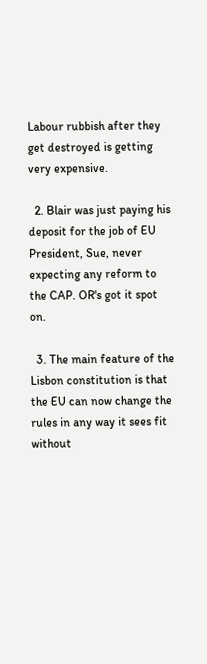Labour rubbish after they get destroyed is getting very expensive.

  2. Blair was just paying his deposit for the job of EU President, Sue, never expecting any reform to the CAP. OR's got it spot on.

  3. The main feature of the Lisbon constitution is that the EU can now change the rules in any way it sees fit without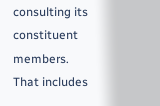consulting its constituent members. That includes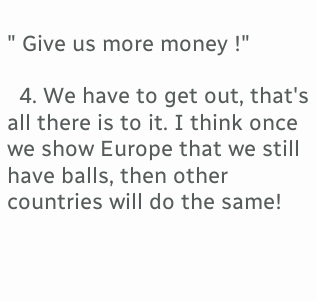" Give us more money !"

  4. We have to get out, that's all there is to it. I think once we show Europe that we still have balls, then other countries will do the same!